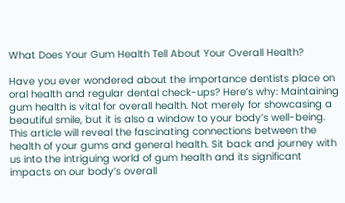What Does Your Gum Health Tell About Your Overall Health?

Have you ever wondered about the importance dentists place on oral health and regular dental check-ups? Here’s why: Maintaining gum health is vital for overall health. Not merely for showcasing a beautiful smile, but it is also a window to your body’s well-being. This article will reveal the fascinating connections between the health of your gums and general health. Sit back and journey with us into the intriguing world of gum health and its significant impacts on our body’s overall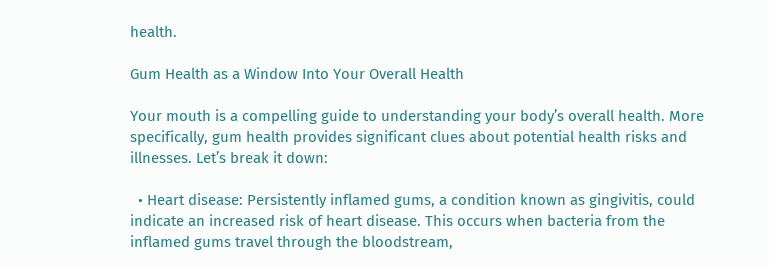health.

Gum Health as a Window Into Your Overall Health

Your mouth is a compelling guide to understanding your body’s overall health. More specifically, gum health provides significant clues about potential health risks and illnesses. Let’s break it down:

  • Heart disease: Persistently inflamed gums, a condition known as gingivitis, could indicate an increased risk of heart disease. This occurs when bacteria from the inflamed gums travel through the bloodstream,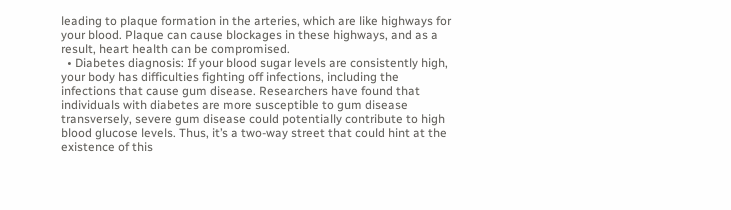leading to plaque formation in the arteries, which are like highways for your blood. Plaque can cause blockages in these highways, and as a result, heart health can be compromised.
  • Diabetes diagnosis: If your blood sugar levels are consistently high, your body has difficulties fighting off infections, including the infections that cause gum disease. Researchers have found that individuals with diabetes are more susceptible to gum disease transversely, severe gum disease could potentially contribute to high blood glucose levels. Thus, it’s a two-way street that could hint at the existence of this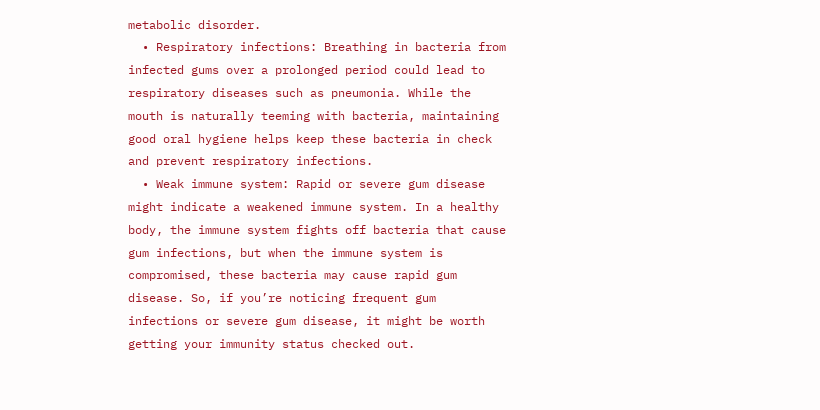metabolic disorder.
  • Respiratory infections: Breathing in bacteria from infected gums over a prolonged period could lead to respiratory diseases such as pneumonia. While the mouth is naturally teeming with bacteria, maintaining good oral hygiene helps keep these bacteria in check and prevent respiratory infections.
  • Weak immune system: Rapid or severe gum disease might indicate a weakened immune system. In a healthy body, the immune system fights off bacteria that cause gum infections, but when the immune system is compromised, these bacteria may cause rapid gum disease. So, if you’re noticing frequent gum infections or severe gum disease, it might be worth getting your immunity status checked out.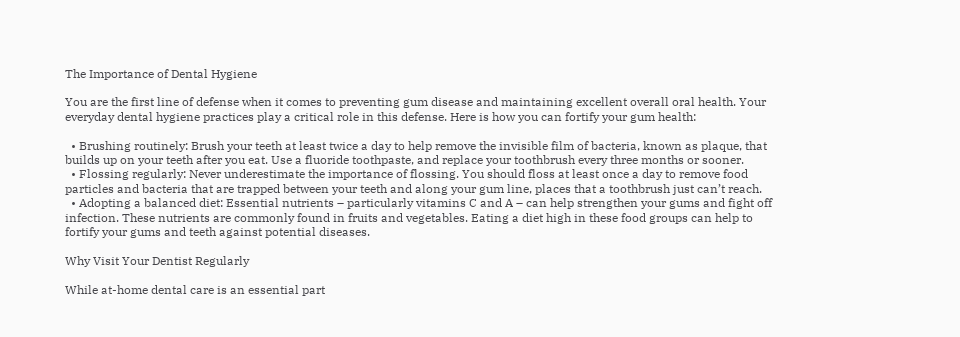The Importance of Dental Hygiene

You are the first line of defense when it comes to preventing gum disease and maintaining excellent overall oral health. Your everyday dental hygiene practices play a critical role in this defense. Here is how you can fortify your gum health:

  • Brushing routinely: Brush your teeth at least twice a day to help remove the invisible film of bacteria, known as plaque, that builds up on your teeth after you eat. Use a fluoride toothpaste, and replace your toothbrush every three months or sooner.
  • Flossing regularly: Never underestimate the importance of flossing. You should floss at least once a day to remove food particles and bacteria that are trapped between your teeth and along your gum line, places that a toothbrush just can’t reach.
  • Adopting a balanced diet: Essential nutrients – particularly vitamins C and A – can help strengthen your gums and fight off infection. These nutrients are commonly found in fruits and vegetables. Eating a diet high in these food groups can help to fortify your gums and teeth against potential diseases.

Why Visit Your Dentist Regularly

While at-home dental care is an essential part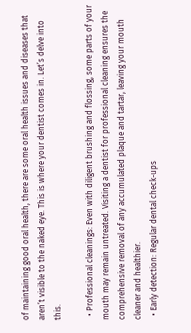of maintaining good oral health, there are some oral health issues and diseases that aren’t visible to the naked eye. This is where your dentist comes in. Let’s delve into this.

  • Professional cleanings: Even with diligent brushing and flossing, some parts of your mouth may remain untreated. Visiting a dentist for professional cleaning ensures the comprehensive removal of any accumulated plaque and tartar, leaving your mouth cleaner and healthier.
  • Early detection: Regular dental check-ups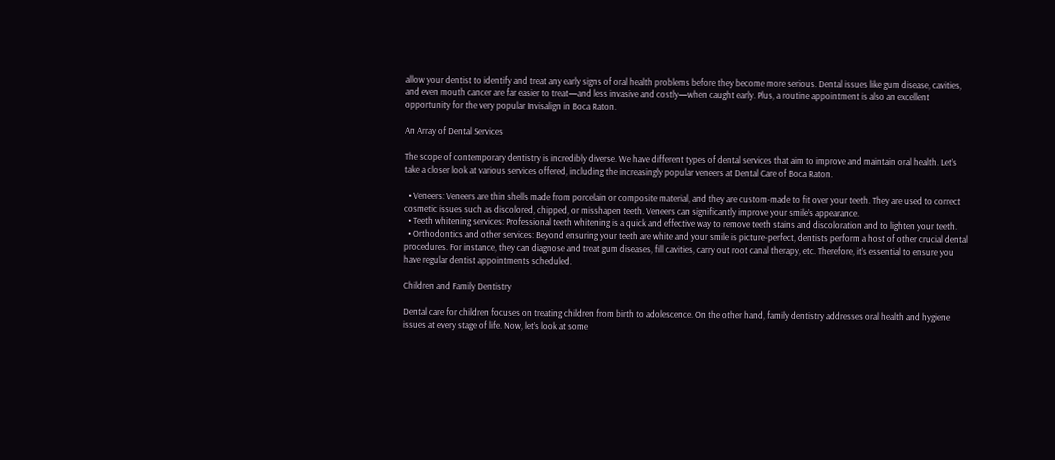allow your dentist to identify and treat any early signs of oral health problems before they become more serious. Dental issues like gum disease, cavities, and even mouth cancer are far easier to treat—and less invasive and costly—when caught early. Plus, a routine appointment is also an excellent opportunity for the very popular Invisalign in Boca Raton.

An Array of Dental Services

The scope of contemporary dentistry is incredibly diverse. We have different types of dental services that aim to improve and maintain oral health. Let’s take a closer look at various services offered, including the increasingly popular veneers at Dental Care of Boca Raton.

  • Veneers: Veneers are thin shells made from porcelain or composite material, and they are custom-made to fit over your teeth. They are used to correct cosmetic issues such as discolored, chipped, or misshapen teeth. Veneers can significantly improve your smile’s appearance.
  • Teeth whitening services: Professional teeth whitening is a quick and effective way to remove teeth stains and discoloration and to lighten your teeth.
  • Orthodontics and other services: Beyond ensuring your teeth are white and your smile is picture-perfect, dentists perform a host of other crucial dental procedures. For instance, they can diagnose and treat gum diseases, fill cavities, carry out root canal therapy, etc. Therefore, it’s essential to ensure you have regular dentist appointments scheduled.

Children and Family Dentistry

Dental care for children focuses on treating children from birth to adolescence. On the other hand, family dentistry addresses oral health and hygiene issues at every stage of life. Now, let’s look at some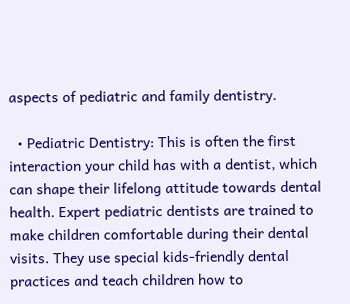aspects of pediatric and family dentistry.

  • Pediatric Dentistry: This is often the first interaction your child has with a dentist, which can shape their lifelong attitude towards dental health. Expert pediatric dentists are trained to make children comfortable during their dental visits. They use special kids-friendly dental practices and teach children how to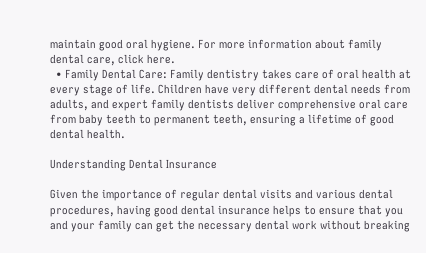maintain good oral hygiene. For more information about family dental care, click here.
  • Family Dental Care: Family dentistry takes care of oral health at every stage of life. Children have very different dental needs from adults, and expert family dentists deliver comprehensive oral care from baby teeth to permanent teeth, ensuring a lifetime of good dental health.

Understanding Dental Insurance

Given the importance of regular dental visits and various dental procedures, having good dental insurance helps to ensure that you and your family can get the necessary dental work without breaking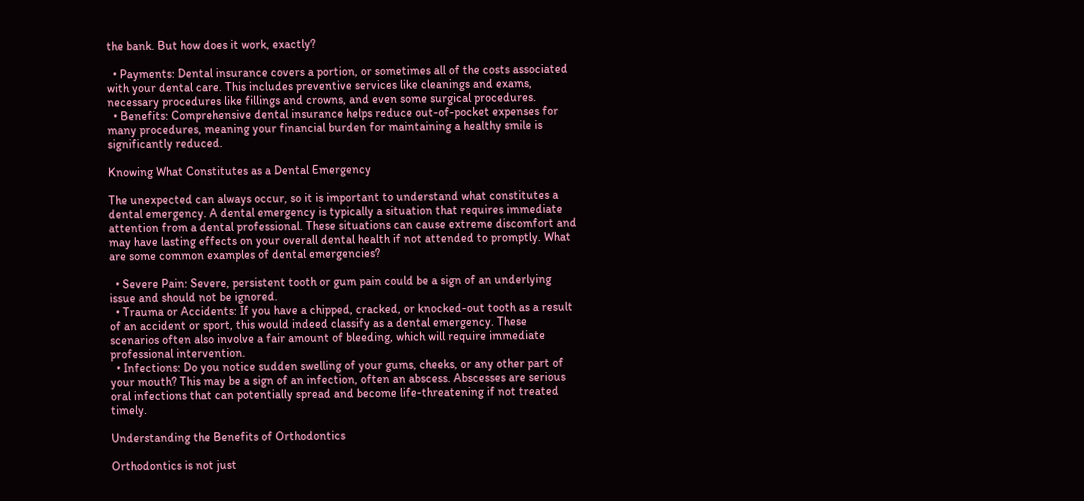the bank. But how does it work, exactly?

  • Payments: Dental insurance covers a portion, or sometimes all of the costs associated with your dental care. This includes preventive services like cleanings and exams, necessary procedures like fillings and crowns, and even some surgical procedures.
  • Benefits: Comprehensive dental insurance helps reduce out-of-pocket expenses for many procedures, meaning your financial burden for maintaining a healthy smile is significantly reduced.

Knowing What Constitutes as a Dental Emergency

The unexpected can always occur, so it is important to understand what constitutes a dental emergency. A dental emergency is typically a situation that requires immediate attention from a dental professional. These situations can cause extreme discomfort and may have lasting effects on your overall dental health if not attended to promptly. What are some common examples of dental emergencies?

  • Severe Pain: Severe, persistent tooth or gum pain could be a sign of an underlying issue and should not be ignored.
  • Trauma or Accidents: If you have a chipped, cracked, or knocked-out tooth as a result of an accident or sport, this would indeed classify as a dental emergency. These scenarios often also involve a fair amount of bleeding, which will require immediate professional intervention.
  • Infections: Do you notice sudden swelling of your gums, cheeks, or any other part of your mouth? This may be a sign of an infection, often an abscess. Abscesses are serious oral infections that can potentially spread and become life-threatening if not treated timely.

Understanding the Benefits of Orthodontics

Orthodontics is not just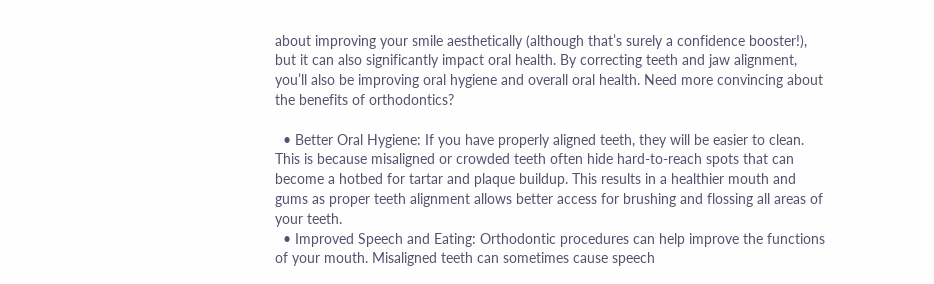about improving your smile aesthetically (although that’s surely a confidence booster!), but it can also significantly impact oral health. By correcting teeth and jaw alignment, you’ll also be improving oral hygiene and overall oral health. Need more convincing about the benefits of orthodontics?

  • Better Oral Hygiene: If you have properly aligned teeth, they will be easier to clean. This is because misaligned or crowded teeth often hide hard-to-reach spots that can become a hotbed for tartar and plaque buildup. This results in a healthier mouth and gums as proper teeth alignment allows better access for brushing and flossing all areas of your teeth.
  • Improved Speech and Eating: Orthodontic procedures can help improve the functions of your mouth. Misaligned teeth can sometimes cause speech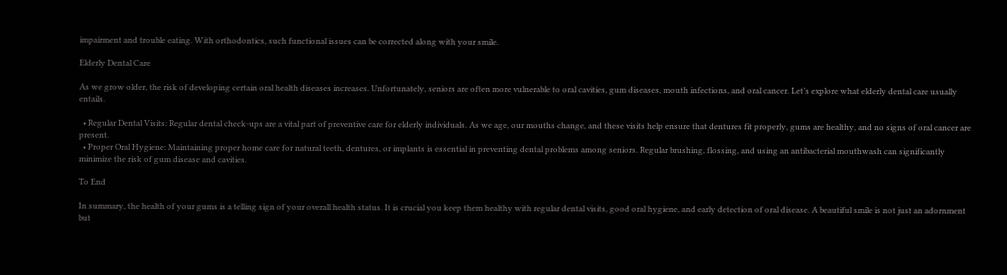impairment and trouble eating. With orthodontics, such functional issues can be corrected along with your smile.

Elderly Dental Care

As we grow older, the risk of developing certain oral health diseases increases. Unfortunately, seniors are often more vulnerable to oral cavities, gum diseases, mouth infections, and oral cancer. Let’s explore what elderly dental care usually entails.

  • Regular Dental Visits: Regular dental check-ups are a vital part of preventive care for elderly individuals. As we age, our mouths change, and these visits help ensure that dentures fit properly, gums are healthy, and no signs of oral cancer are present.
  • Proper Oral Hygiene: Maintaining proper home care for natural teeth, dentures, or implants is essential in preventing dental problems among seniors. Regular brushing, flossing, and using an antibacterial mouthwash can significantly minimize the risk of gum disease and cavities.

To End

In summary, the health of your gums is a telling sign of your overall health status. It is crucial you keep them healthy with regular dental visits, good oral hygiene, and early detection of oral disease. A beautiful smile is not just an adornment but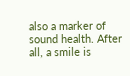also a marker of sound health. After all, a smile is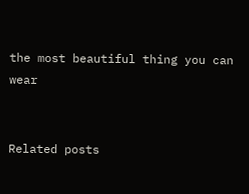the most beautiful thing you can wear


Related posts